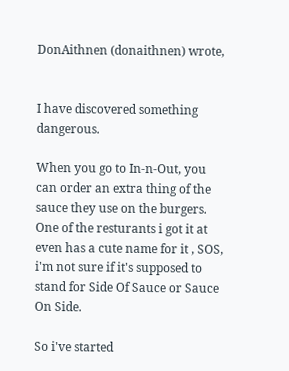DonAithnen (donaithnen) wrote,


I have discovered something dangerous.

When you go to In-n-Out, you can order an extra thing of the sauce they use on the burgers. One of the resturants i got it at even has a cute name for it , SOS, i'm not sure if it's supposed to stand for Side Of Sauce or Sauce On Side.

So i've started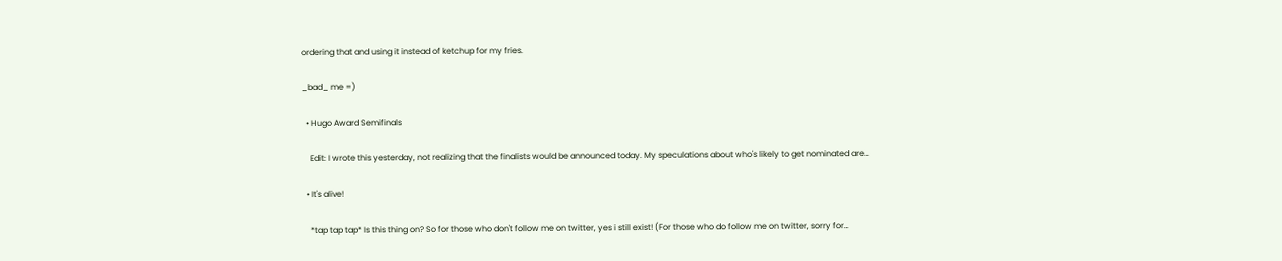ordering that and using it instead of ketchup for my fries.

_bad_ me =)

  • Hugo Award Semifinals

    Edit: I wrote this yesterday, not realizing that the finalists would be announced today. My speculations about who's likely to get nominated are…

  • It's alive!

    *tap tap tap* Is this thing on? So for those who don't follow me on twitter, yes i still exist! (For those who do follow me on twitter, sorry for…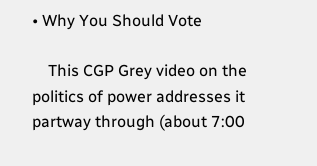• Why You Should Vote

    This CGP Grey video on the politics of power addresses it partway through (about 7:00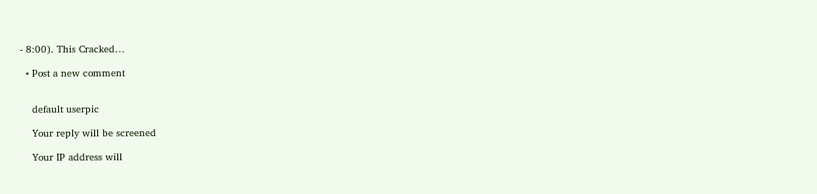- 8:00). This Cracked…

  • Post a new comment


    default userpic

    Your reply will be screened

    Your IP address will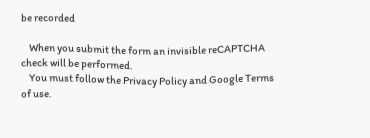be recorded

    When you submit the form an invisible reCAPTCHA check will be performed.
    You must follow the Privacy Policy and Google Terms of use.